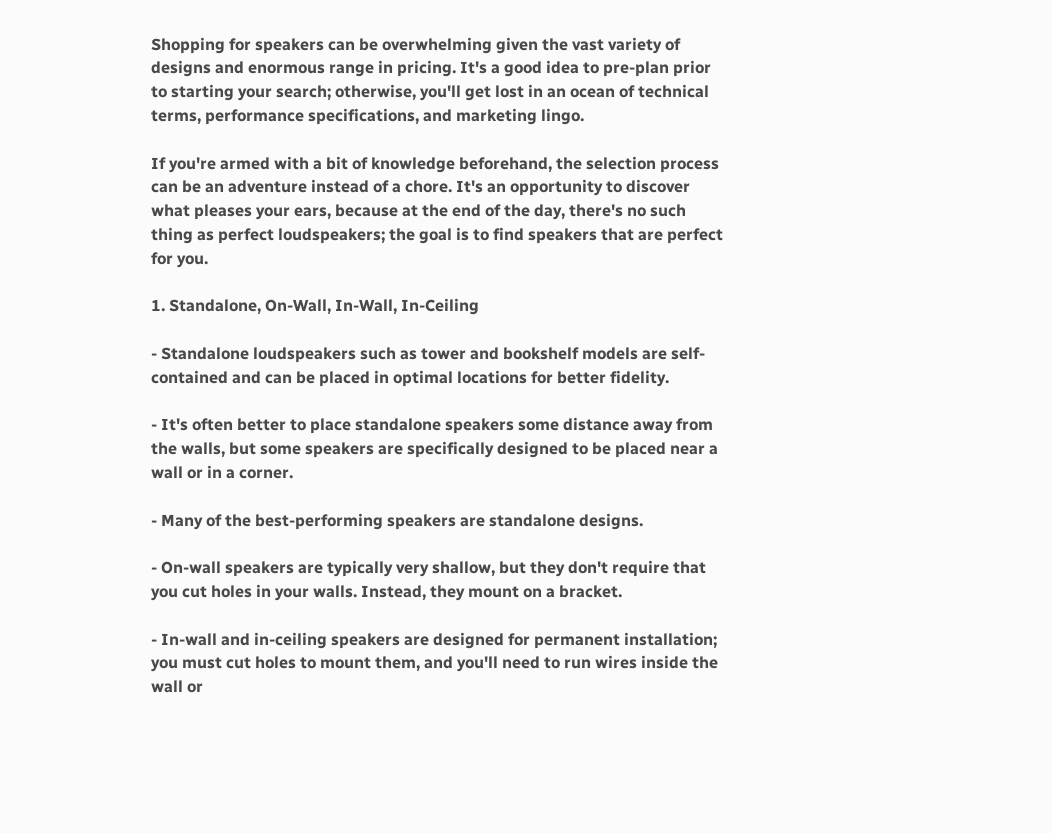Shopping for speakers can be overwhelming given the vast variety of designs and enormous range in pricing. It's a good idea to pre-plan prior to starting your search; otherwise, you'll get lost in an ocean of technical terms, performance specifications, and marketing lingo.

If you're armed with a bit of knowledge beforehand, the selection process can be an adventure instead of a chore. It's an opportunity to discover what pleases your ears, because at the end of the day, there's no such thing as perfect loudspeakers; the goal is to find speakers that are perfect for you.

1. Standalone, On-Wall, In-Wall, In-Ceiling

- Standalone loudspeakers such as tower and bookshelf models are self-contained and can be placed in optimal locations for better fidelity.

- It's often better to place standalone speakers some distance away from the walls, but some speakers are specifically designed to be placed near a wall or in a corner.

- Many of the best-performing speakers are standalone designs.

- On-wall speakers are typically very shallow, but they don't require that you cut holes in your walls. Instead, they mount on a bracket.

- In-wall and in-ceiling speakers are designed for permanent installation; you must cut holes to mount them, and you'll need to run wires inside the wall or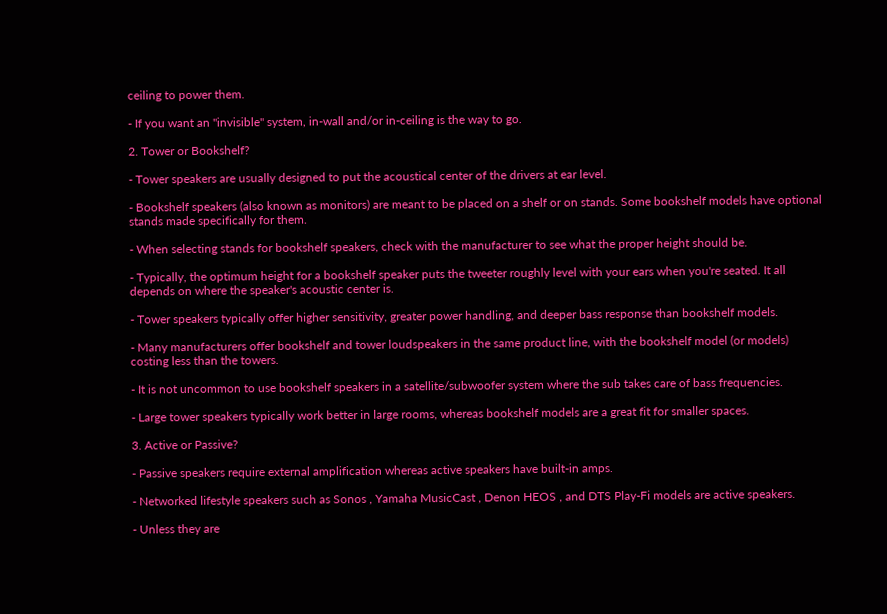ceiling to power them.

- If you want an "invisible" system, in-wall and/or in-ceiling is the way to go.

2. Tower or Bookshelf?

- Tower speakers are usually designed to put the acoustical center of the drivers at ear level.

- Bookshelf speakers (also known as monitors) are meant to be placed on a shelf or on stands. Some bookshelf models have optional stands made specifically for them.

- When selecting stands for bookshelf speakers, check with the manufacturer to see what the proper height should be.

- Typically, the optimum height for a bookshelf speaker puts the tweeter roughly level with your ears when you're seated. It all depends on where the speaker's acoustic center is.

- Tower speakers typically offer higher sensitivity, greater power handling, and deeper bass response than bookshelf models.

- Many manufacturers offer bookshelf and tower loudspeakers in the same product line, with the bookshelf model (or models) costing less than the towers.

- It is not uncommon to use bookshelf speakers in a satellite/subwoofer system where the sub takes care of bass frequencies.

- Large tower speakers typically work better in large rooms, whereas bookshelf models are a great fit for smaller spaces.

3. Active or Passive?

- Passive speakers require external amplification whereas active speakers have built-in amps.

- Networked lifestyle speakers such as Sonos , Yamaha MusicCast , Denon HEOS , and DTS Play-Fi models are active speakers.

- Unless they are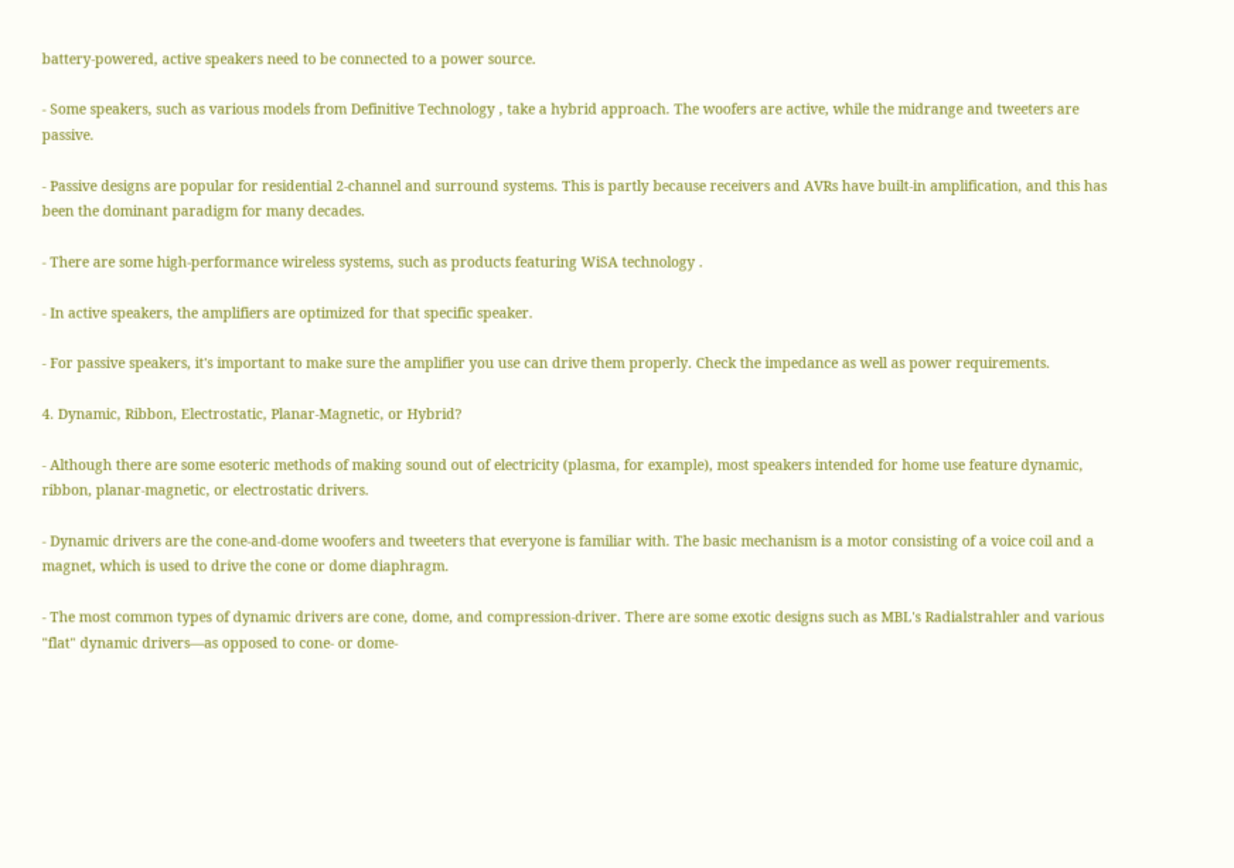battery-powered, active speakers need to be connected to a power source.

- Some speakers, such as various models from Definitive Technology , take a hybrid approach. The woofers are active, while the midrange and tweeters are passive.

- Passive designs are popular for residential 2-channel and surround systems. This is partly because receivers and AVRs have built-in amplification, and this has been the dominant paradigm for many decades.

- There are some high-performance wireless systems, such as products featuring WiSA technology .

- In active speakers, the amplifiers are optimized for that specific speaker.

- For passive speakers, it's important to make sure the amplifier you use can drive them properly. Check the impedance as well as power requirements.

4. Dynamic, Ribbon, Electrostatic, Planar-Magnetic, or Hybrid?

- Although there are some esoteric methods of making sound out of electricity (plasma, for example), most speakers intended for home use feature dynamic, ribbon, planar-magnetic, or electrostatic drivers.

- Dynamic drivers are the cone-and-dome woofers and tweeters that everyone is familiar with. The basic mechanism is a motor consisting of a voice coil and a magnet, which is used to drive the cone or dome diaphragm.

- The most common types of dynamic drivers are cone, dome, and compression-driver. There are some exotic designs such as MBL's Radialstrahler and various "flat" dynamic drivers—as opposed to cone- or dome-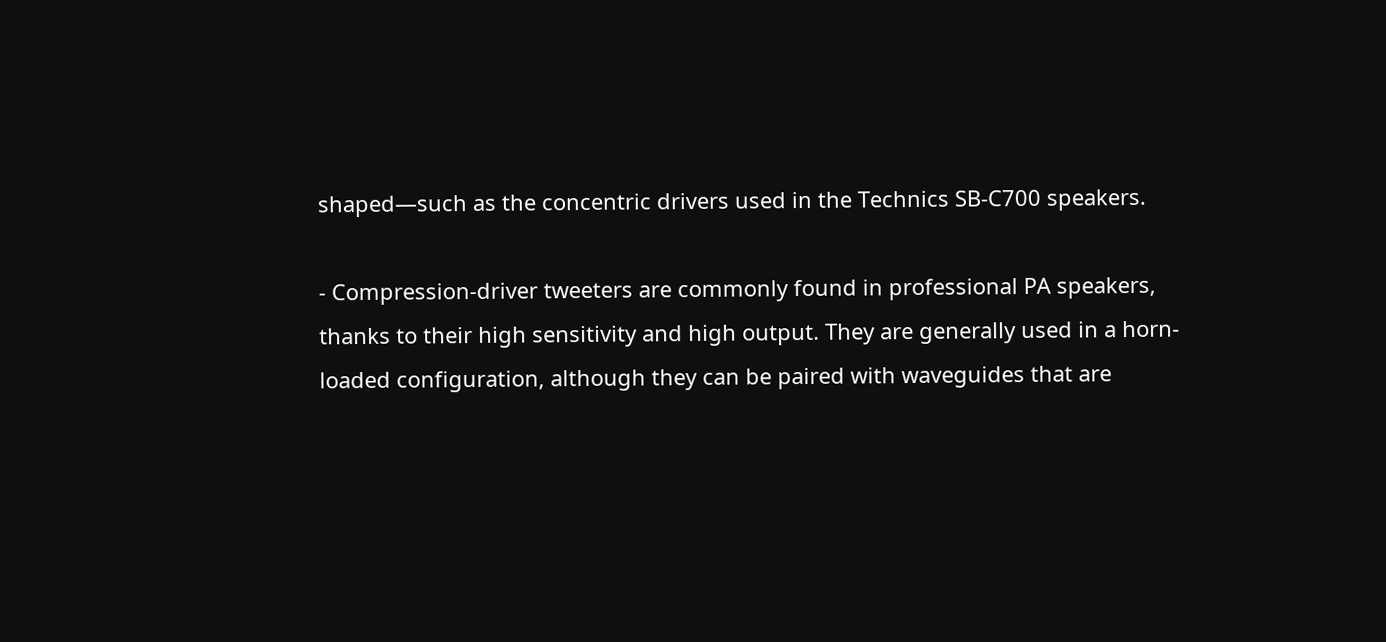shaped—such as the concentric drivers used in the Technics SB-C700 speakers.

- Compression-driver tweeters are commonly found in professional PA speakers, thanks to their high sensitivity and high output. They are generally used in a horn-loaded configuration, although they can be paired with waveguides that are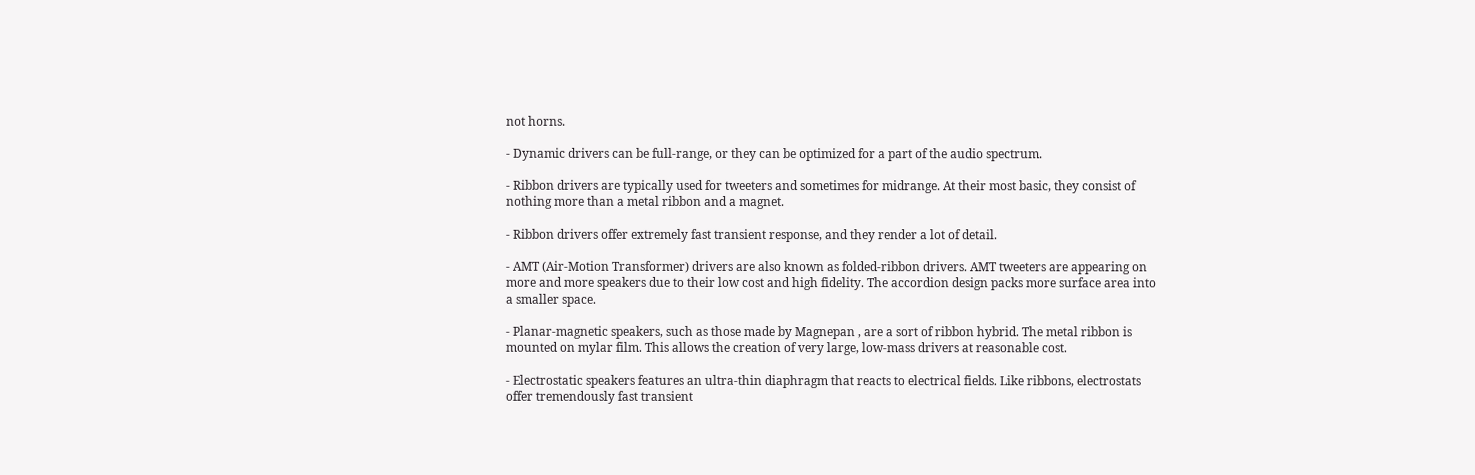not horns.

- Dynamic drivers can be full-range, or they can be optimized for a part of the audio spectrum.

- Ribbon drivers are typically used for tweeters and sometimes for midrange. At their most basic, they consist of nothing more than a metal ribbon and a magnet.

- Ribbon drivers offer extremely fast transient response, and they render a lot of detail.

- AMT (Air-Motion Transformer) drivers are also known as folded-ribbon drivers. AMT tweeters are appearing on more and more speakers due to their low cost and high fidelity. The accordion design packs more surface area into a smaller space.

- Planar-magnetic speakers, such as those made by Magnepan , are a sort of ribbon hybrid. The metal ribbon is mounted on mylar film. This allows the creation of very large, low-mass drivers at reasonable cost.

- Electrostatic speakers features an ultra-thin diaphragm that reacts to electrical fields. Like ribbons, electrostats offer tremendously fast transient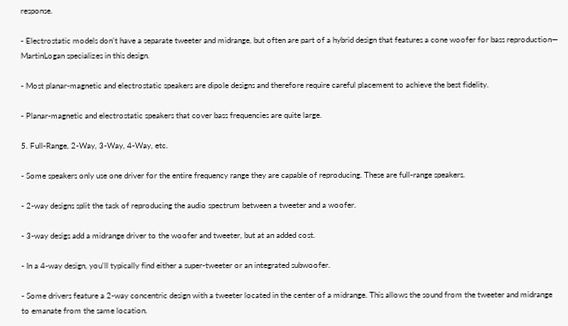response.

- Electrostatic models don’t have a separate tweeter and midrange, but often are part of a hybrid design that features a cone woofer for bass reproduction— MartinLogan specializes in this design.

- Most planar-magnetic and electrostatic speakers are dipole designs and therefore require careful placement to achieve the best fidelity.

- Planar-magnetic and electrostatic speakers that cover bass frequencies are quite large.

5. Full-Range, 2-Way, 3-Way, 4-Way, etc.

- Some speakers only use one driver for the entire frequency range they are capable of reproducing. These are full-range speakers.

- 2-way designs split the task of reproducing the audio spectrum between a tweeter and a woofer.

- 3-way desigs add a midrange driver to the woofer and tweeter, but at an added cost.

- In a 4-way design, you'll typically find either a super-tweeter or an integrated subwoofer.

- Some drivers feature a 2-way concentric design with a tweeter located in the center of a midrange. This allows the sound from the tweeter and midrange to emanate from the same location.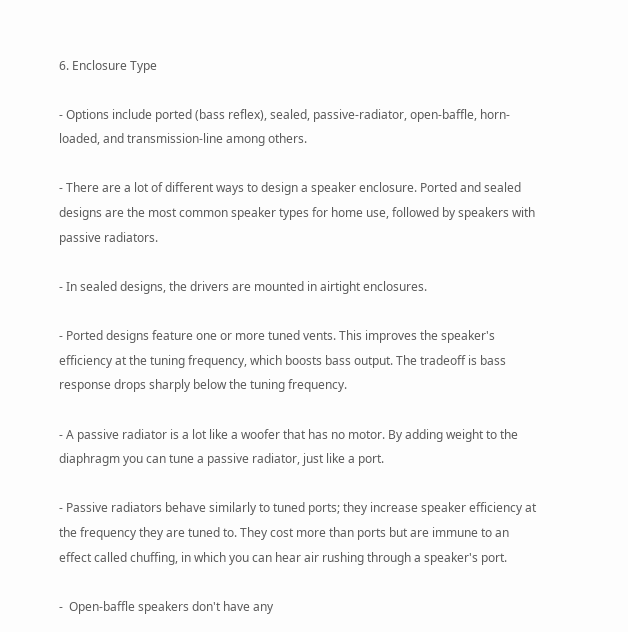6. Enclosure Type

- Options include ported (bass reflex), sealed, passive-radiator, open-baffle, horn-loaded, and transmission-line among others.

- There are a lot of different ways to design a speaker enclosure. Ported and sealed designs are the most common speaker types for home use, followed by speakers with passive radiators.

- In sealed designs, the drivers are mounted in airtight enclosures.

- Ported designs feature one or more tuned vents. This improves the speaker's efficiency at the tuning frequency, which boosts bass output. The tradeoff is bass response drops sharply below the tuning frequency.

- A passive radiator is a lot like a woofer that has no motor. By adding weight to the diaphragm you can tune a passive radiator, just like a port.

- Passive radiators behave similarly to tuned ports; they increase speaker efficiency at the frequency they are tuned to. They cost more than ports but are immune to an effect called chuffing, in which you can hear air rushing through a speaker's port.

-  Open-baffle speakers don't have any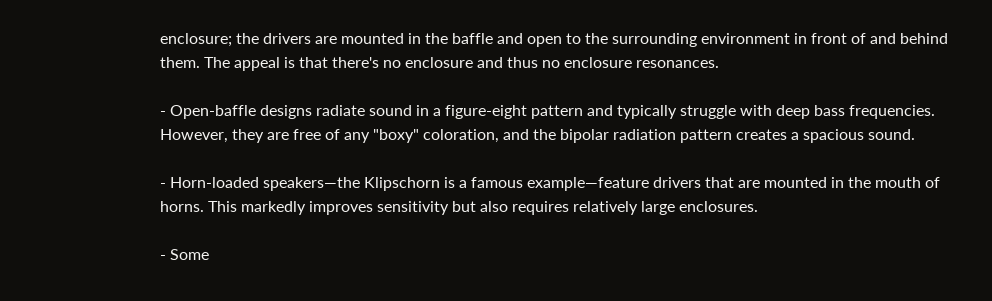enclosure; the drivers are mounted in the baffle and open to the surrounding environment in front of and behind them. The appeal is that there's no enclosure and thus no enclosure resonances.

- Open-baffle designs radiate sound in a figure-eight pattern and typically struggle with deep bass frequencies. However, they are free of any "boxy" coloration, and the bipolar radiation pattern creates a spacious sound.

- Horn-loaded speakers—the Klipschorn is a famous example—feature drivers that are mounted in the mouth of horns. This markedly improves sensitivity but also requires relatively large enclosures.

- Some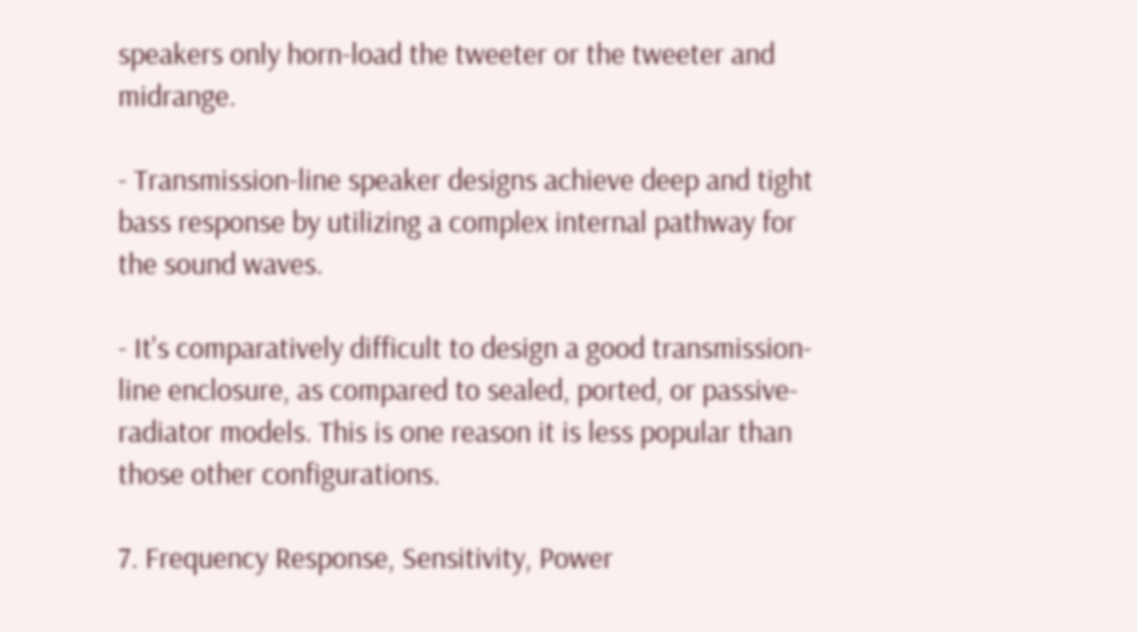speakers only horn-load the tweeter or the tweeter and midrange.

- Transmission-line speaker designs achieve deep and tight bass response by utilizing a complex internal pathway for the sound waves.

- It's comparatively difficult to design a good transmission-line enclosure, as compared to sealed, ported, or passive-radiator models. This is one reason it is less popular than those other configurations.

7. Frequency Response, Sensitivity, Power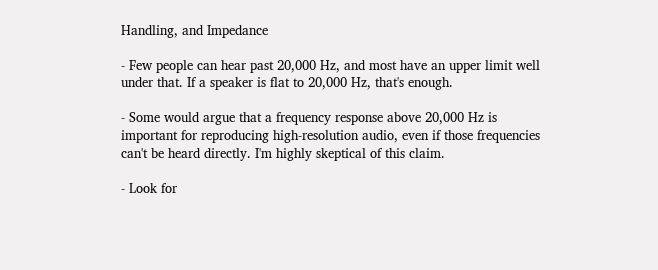Handling, and Impedance

- Few people can hear past 20,000 Hz, and most have an upper limit well under that. If a speaker is flat to 20,000 Hz, that's enough.

- Some would argue that a frequency response above 20,000 Hz is important for reproducing high-resolution audio, even if those frequencies can't be heard directly. I'm highly skeptical of this claim.

- Look for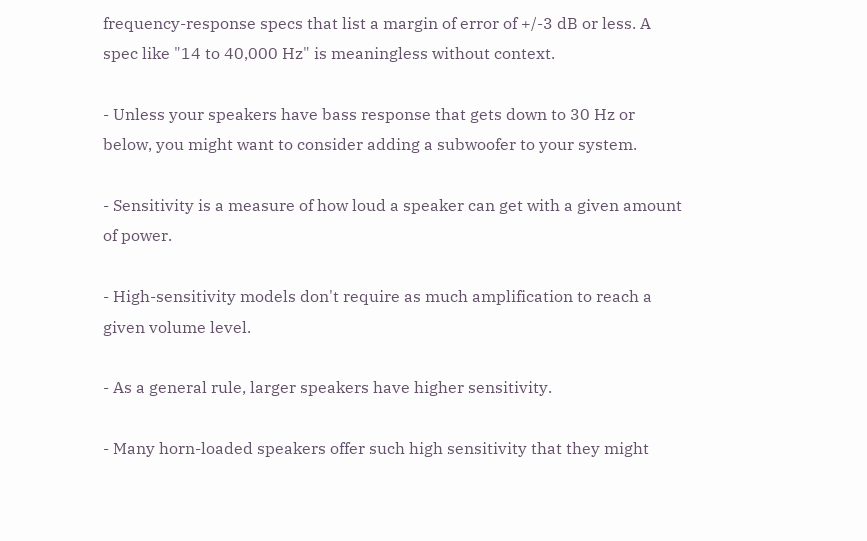frequency-response specs that list a margin of error of +/-3 dB or less. A spec like "14 to 40,000 Hz" is meaningless without context.

- Unless your speakers have bass response that gets down to 30 Hz or below, you might want to consider adding a subwoofer to your system.

- Sensitivity is a measure of how loud a speaker can get with a given amount of power.

- High-sensitivity models don't require as much amplification to reach a given volume level.

- As a general rule, larger speakers have higher sensitivity.

- Many horn-loaded speakers offer such high sensitivity that they might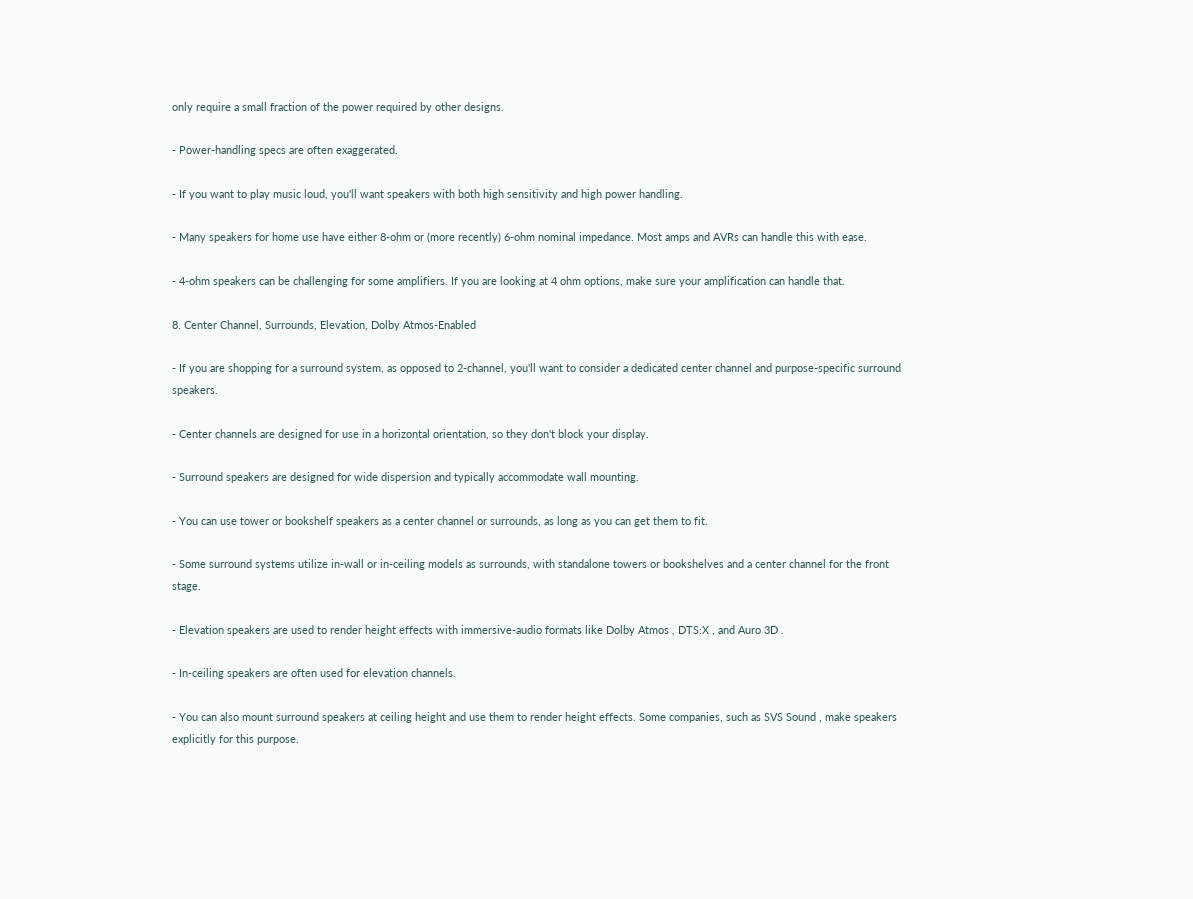only require a small fraction of the power required by other designs.

- Power-handling specs are often exaggerated.

- If you want to play music loud, you'll want speakers with both high sensitivity and high power handling.

- Many speakers for home use have either 8-ohm or (more recently) 6-ohm nominal impedance. Most amps and AVRs can handle this with ease.

- 4-ohm speakers can be challenging for some amplifiers. If you are looking at 4 ohm options, make sure your amplification can handle that.

8. Center Channel, Surrounds, Elevation, Dolby Atmos-Enabled

- If you are shopping for a surround system, as opposed to 2-channel, you'll want to consider a dedicated center channel and purpose-specific surround speakers.

- Center channels are designed for use in a horizontal orientation, so they don't block your display.

- Surround speakers are designed for wide dispersion and typically accommodate wall mounting.

- You can use tower or bookshelf speakers as a center channel or surrounds, as long as you can get them to fit.

- Some surround systems utilize in-wall or in-ceiling models as surrounds, with standalone towers or bookshelves and a center channel for the front stage.

- Elevation speakers are used to render height effects with immersive-audio formats like Dolby Atmos , DTS:X , and Auro 3D .

- In-ceiling speakers are often used for elevation channels.

- You can also mount surround speakers at ceiling height and use them to render height effects. Some companies, such as SVS Sound , make speakers explicitly for this purpose.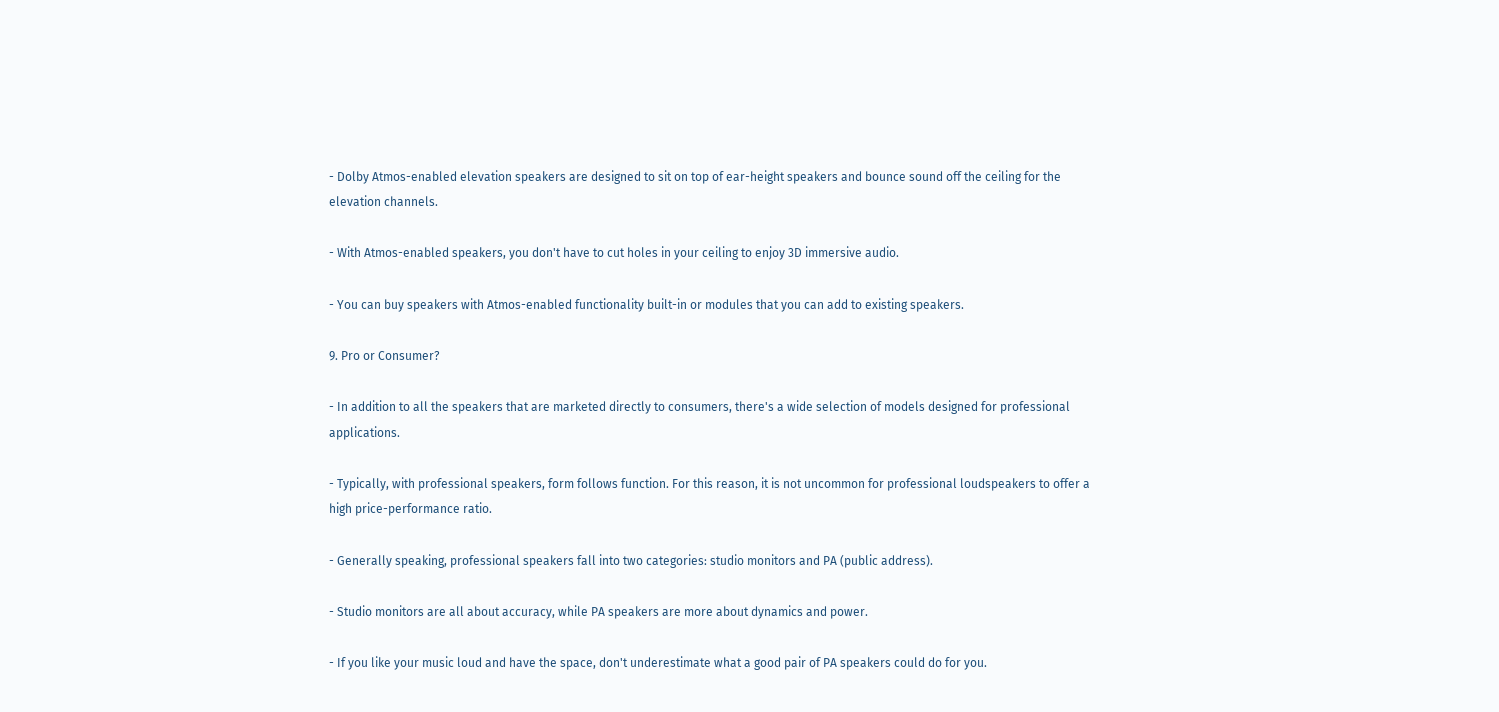- Dolby Atmos-enabled elevation speakers are designed to sit on top of ear-height speakers and bounce sound off the ceiling for the elevation channels.

- With Atmos-enabled speakers, you don't have to cut holes in your ceiling to enjoy 3D immersive audio.

- You can buy speakers with Atmos-enabled functionality built-in or modules that you can add to existing speakers.

9. Pro or Consumer?

- In addition to all the speakers that are marketed directly to consumers, there's a wide selection of models designed for professional applications.

- Typically, with professional speakers, form follows function. For this reason, it is not uncommon for professional loudspeakers to offer a high price-performance ratio.

- Generally speaking, professional speakers fall into two categories: studio monitors and PA (public address).

- Studio monitors are all about accuracy, while PA speakers are more about dynamics and power.

- If you like your music loud and have the space, don't underestimate what a good pair of PA speakers could do for you.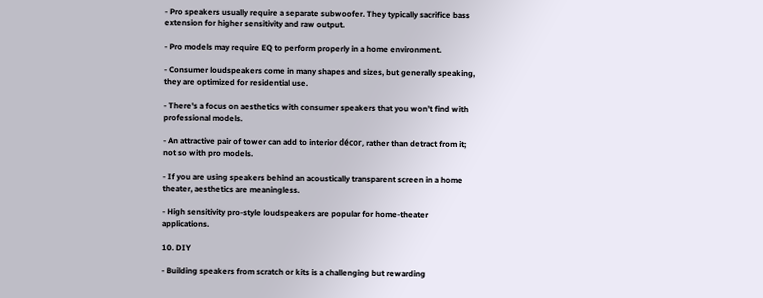- Pro speakers usually require a separate subwoofer. They typically sacrifice bass extension for higher sensitivity and raw output.

- Pro models may require EQ to perform properly in a home environment.

- Consumer loudspeakers come in many shapes and sizes, but generally speaking, they are optimized for residential use.

- There's a focus on aesthetics with consumer speakers that you won’t find with professional models.

- An attractive pair of tower can add to interior décor, rather than detract from it; not so with pro models.

- If you are using speakers behind an acoustically transparent screen in a home theater, aesthetics are meaningless.

- High sensitivity pro-style loudspeakers are popular for home-theater applications.

10. DIY

- Building speakers from scratch or kits is a challenging but rewarding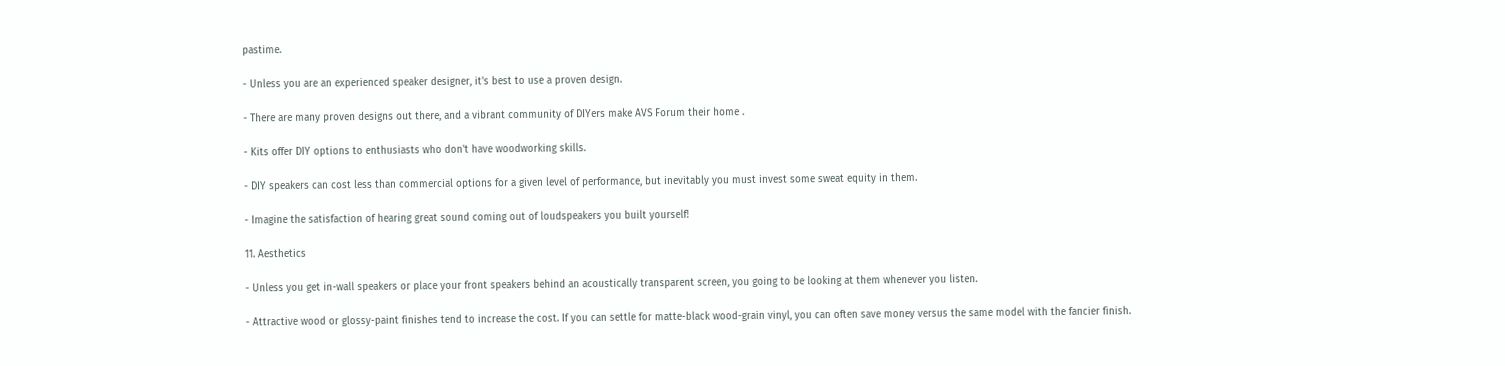pastime.

- Unless you are an experienced speaker designer, it's best to use a proven design.

- There are many proven designs out there, and a vibrant community of DIYers make AVS Forum their home .

- Kits offer DIY options to enthusiasts who don't have woodworking skills.

- DIY speakers can cost less than commercial options for a given level of performance, but inevitably you must invest some sweat equity in them.

- Imagine the satisfaction of hearing great sound coming out of loudspeakers you built yourself!

11. Aesthetics

- Unless you get in-wall speakers or place your front speakers behind an acoustically transparent screen, you going to be looking at them whenever you listen.

- Attractive wood or glossy-paint finishes tend to increase the cost. If you can settle for matte-black wood-grain vinyl, you can often save money versus the same model with the fancier finish.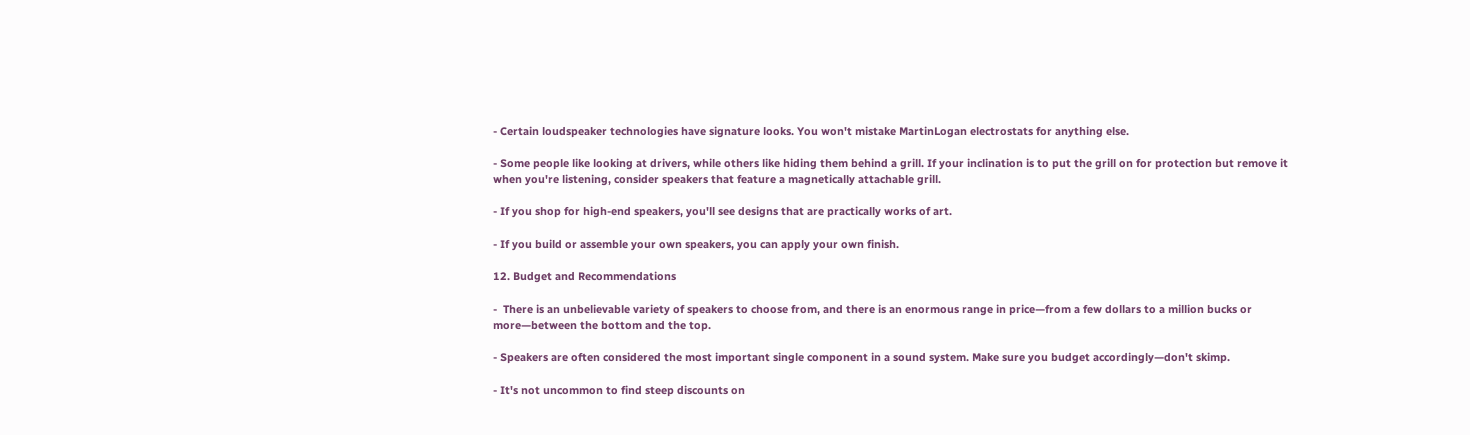- Certain loudspeaker technologies have signature looks. You won't mistake MartinLogan electrostats for anything else.

- Some people like looking at drivers, while others like hiding them behind a grill. If your inclination is to put the grill on for protection but remove it when you're listening, consider speakers that feature a magnetically attachable grill.

- If you shop for high-end speakers, you'll see designs that are practically works of art.

- If you build or assemble your own speakers, you can apply your own finish.

12. Budget and Recommendations

-  There is an unbelievable variety of speakers to choose from, and there is an enormous range in price—from a few dollars to a million bucks or more—between the bottom and the top.

- Speakers are often considered the most important single component in a sound system. Make sure you budget accordingly—don't skimp.

- It's not uncommon to find steep discounts on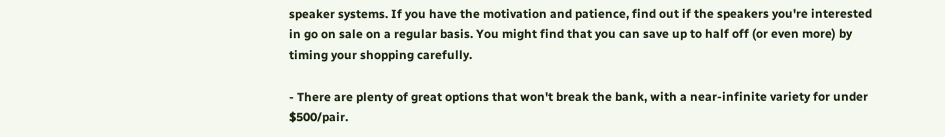speaker systems. If you have the motivation and patience, find out if the speakers you're interested in go on sale on a regular basis. You might find that you can save up to half off (or even more) by timing your shopping carefully.

- There are plenty of great options that won't break the bank, with a near-infinite variety for under $500/pair.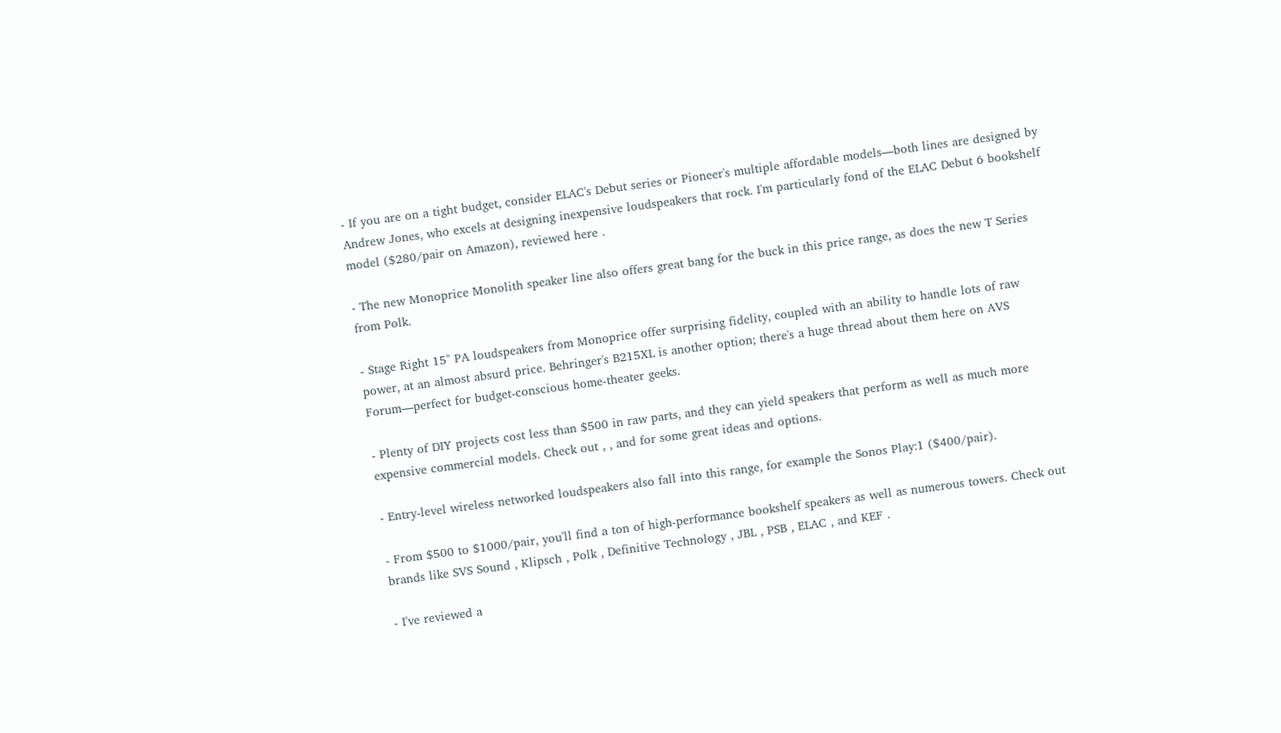- If you are on a tight budget, consider ELAC's Debut series or Pioneer's multiple affordable models—both lines are designed by Andrew Jones, who excels at designing inexpensive loudspeakers that rock. I'm particularly fond of the ELAC Debut 6 bookshelf model ($280/pair on Amazon), reviewed here .

- The new Monoprice Monolith speaker line also offers great bang for the buck in this price range, as does the new T Series from Polk.

- Stage Right 15" PA loudspeakers from Monoprice offer surprising fidelity, coupled with an ability to handle lots of raw power, at an almost absurd price. Behringer's B215XL is another option; there's a huge thread about them here on AVS Forum—perfect for budget-conscious home-theater geeks.

- Plenty of DIY projects cost less than $500 in raw parts, and they can yield speakers that perform as well as much more expensive commercial models. Check out , , and for some great ideas and options.

- Entry-level wireless networked loudspeakers also fall into this range, for example the Sonos Play:1 ($400/pair).

- From $500 to $1000/pair, you'll find a ton of high-performance bookshelf speakers as well as numerous towers. Check out brands like SVS Sound , Klipsch , Polk , Definitive Technology , JBL , PSB , ELAC , and KEF .

- I've reviewed a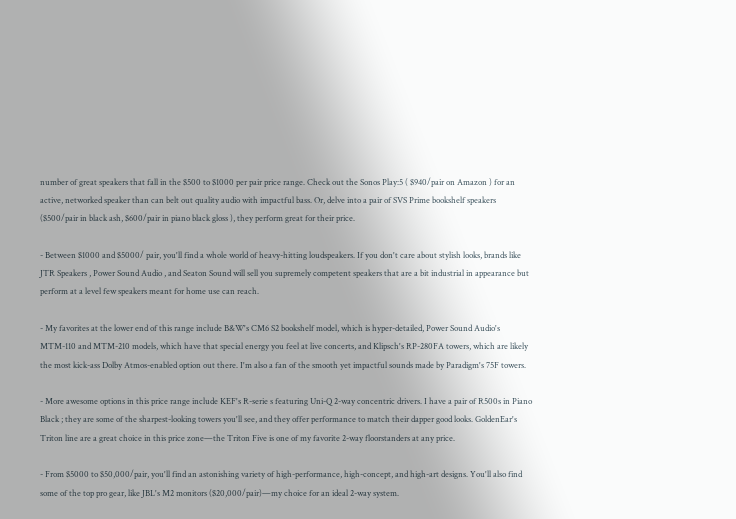number of great speakers that fall in the $500 to $1000 per pair price range. Check out the Sonos Play:5 ( $940/pair on Amazon ) for an active, networked speaker than can belt out quality audio with impactful bass. Or, delve into a pair of SVS Prime bookshelf speakers ($500/pair in black ash, $600/pair in piano black gloss ), they perform great for their price.

- Between $1000 and $5000/ pair, you'll find a whole world of heavy-hitting loudspeakers. If you don't care about stylish looks, brands like JTR Speakers , Power Sound Audio , and Seaton Sound will sell you supremely competent speakers that are a bit industrial in appearance but perform at a level few speakers meant for home use can reach.

- My favorites at the lower end of this range include B&W's CM6 S2 bookshelf model, which is hyper-detailed, Power Sound Audio's MTM-110 and MTM-210 models, which have that special energy you feel at live concerts, and Klipsch's RP-280FA towers, which are likely the most kick-ass Dolby Atmos-enabled option out there. I'm also a fan of the smooth yet impactful sounds made by Paradigm's 75F towers.

- More awesome options in this price range include KEF's R-serie s featuring Uni-Q 2-way concentric drivers. I have a pair of R500s in Piano Black ; they are some of the sharpest-looking towers you'll see, and they offer performance to match their dapper good looks. GoldenEar's Triton line are a great choice in this price zone—the Triton Five is one of my favorite 2-way floorstanders at any price.

- From $5000 to $50,000/pair, you'll find an astonishing variety of high-performance, high-concept, and high-art designs. You'll also find some of the top pro gear, like JBL's M2 monitors ($20,000/pair)—my choice for an ideal 2-way system.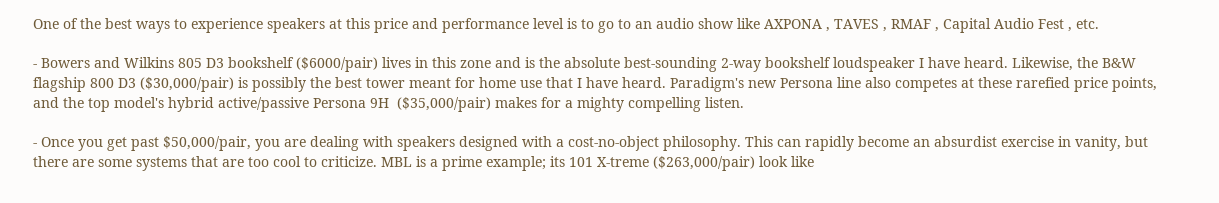One of the best ways to experience speakers at this price and performance level is to go to an audio show like AXPONA , TAVES , RMAF , Capital Audio Fest , etc.

- Bowers and Wilkins 805 D3 bookshelf ($6000/pair) lives in this zone and is the absolute best-sounding 2-way bookshelf loudspeaker I have heard. Likewise, the B&W flagship 800 D3 ($30,000/pair) is possibly the best tower meant for home use that I have heard. Paradigm's new Persona line also competes at these rarefied price points, and the top model's hybrid active/passive Persona 9H  ($35,000/pair) makes for a mighty compelling listen.

- Once you get past $50,000/pair, you are dealing with speakers designed with a cost-no-object philosophy. This can rapidly become an absurdist exercise in vanity, but there are some systems that are too cool to criticize. MBL is a prime example; its 101 X-treme ($263,000/pair) look like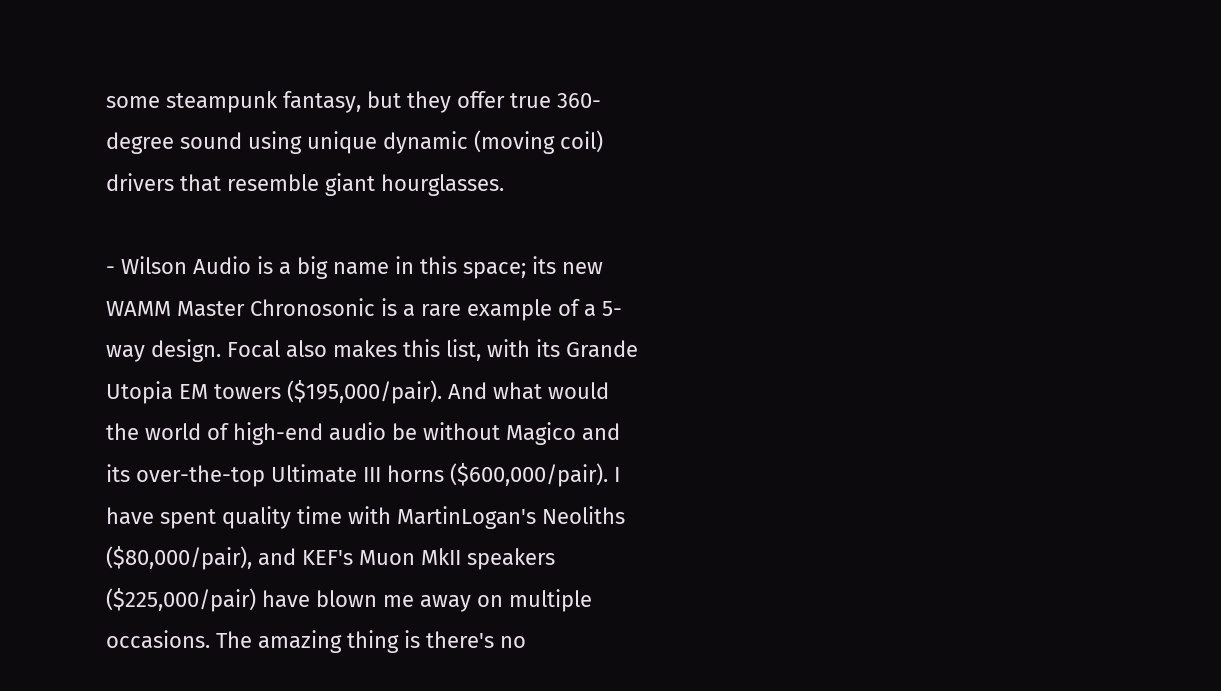some steampunk fantasy, but they offer true 360-degree sound using unique dynamic (moving coil) drivers that resemble giant hourglasses.

- Wilson Audio is a big name in this space; its new WAMM Master Chronosonic is a rare example of a 5-way design. Focal also makes this list, with its Grande Utopia EM towers ($195,000/pair). And what would the world of high-end audio be without Magico and its over-the-top Ultimate III horns ($600,000/pair). I have spent quality time with MartinLogan's Neoliths ($80,000/pair), and KEF's Muon MkII speakers ($225,000/pair) have blown me away on multiple occasions. The amazing thing is there's no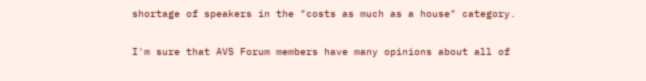shortage of speakers in the "costs as much as a house" category.

I'm sure that AVS Forum members have many opinions about all of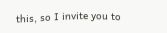this, so I invite you to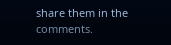share them in the comments.